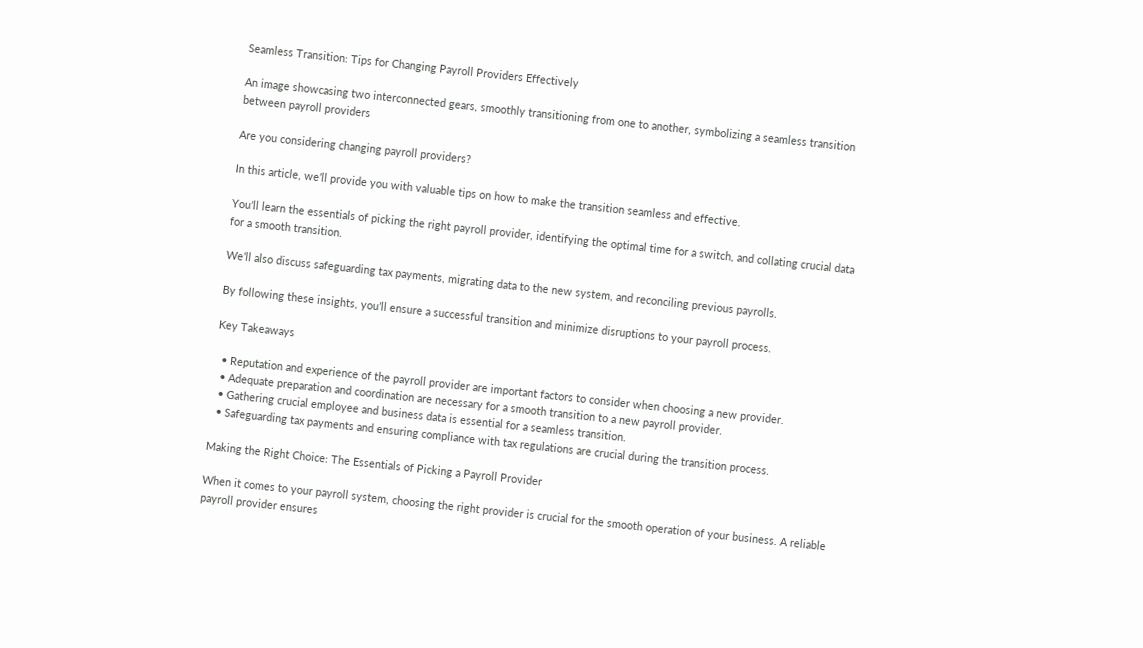Seamless Transition: Tips for Changing Payroll Providers Effectively

An image showcasing two interconnected gears, smoothly transitioning from one to another, symbolizing a seamless transition between payroll providers

Are you considering changing payroll providers?

In this article, we’ll provide you with valuable tips on how to make the transition seamless and effective.

You’ll learn the essentials of picking the right payroll provider, identifying the optimal time for a switch, and collating crucial data for a smooth transition.

We’ll also discuss safeguarding tax payments, migrating data to the new system, and reconciling previous payrolls.

By following these insights, you’ll ensure a successful transition and minimize disruptions to your payroll process.

Key Takeaways

  • Reputation and experience of the payroll provider are important factors to consider when choosing a new provider.
  • Adequate preparation and coordination are necessary for a smooth transition to a new payroll provider.
  • Gathering crucial employee and business data is essential for a seamless transition.
  • Safeguarding tax payments and ensuring compliance with tax regulations are crucial during the transition process.

Making the Right Choice: The Essentials of Picking a Payroll Provider

When it comes to your payroll system, choosing the right provider is crucial for the smooth operation of your business. A reliable payroll provider ensures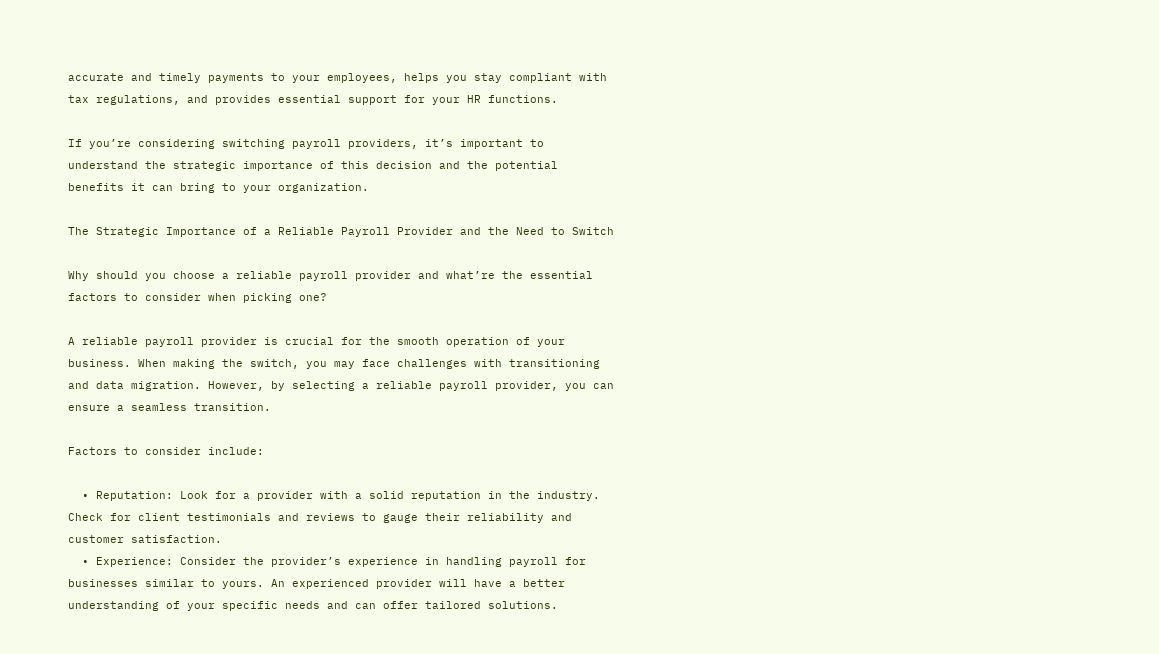accurate and timely payments to your employees, helps you stay compliant with tax regulations, and provides essential support for your HR functions.

If you’re considering switching payroll providers, it’s important to understand the strategic importance of this decision and the potential benefits it can bring to your organization.

The Strategic Importance of a Reliable Payroll Provider and the Need to Switch

Why should you choose a reliable payroll provider and what’re the essential factors to consider when picking one?

A reliable payroll provider is crucial for the smooth operation of your business. When making the switch, you may face challenges with transitioning and data migration. However, by selecting a reliable payroll provider, you can ensure a seamless transition.

Factors to consider include:

  • Reputation: Look for a provider with a solid reputation in the industry. Check for client testimonials and reviews to gauge their reliability and customer satisfaction.
  • Experience: Consider the provider’s experience in handling payroll for businesses similar to yours. An experienced provider will have a better understanding of your specific needs and can offer tailored solutions.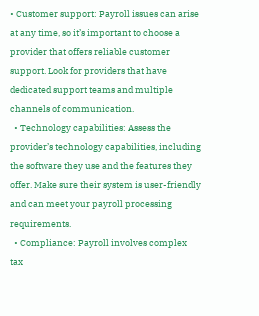• Customer support: Payroll issues can arise at any time, so it’s important to choose a provider that offers reliable customer support. Look for providers that have dedicated support teams and multiple channels of communication.
  • Technology capabilities: Assess the provider’s technology capabilities, including the software they use and the features they offer. Make sure their system is user-friendly and can meet your payroll processing requirements.
  • Compliance: Payroll involves complex tax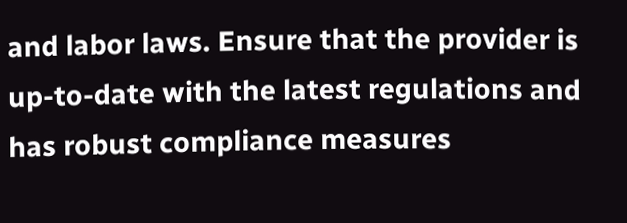and labor laws. Ensure that the provider is up-to-date with the latest regulations and has robust compliance measures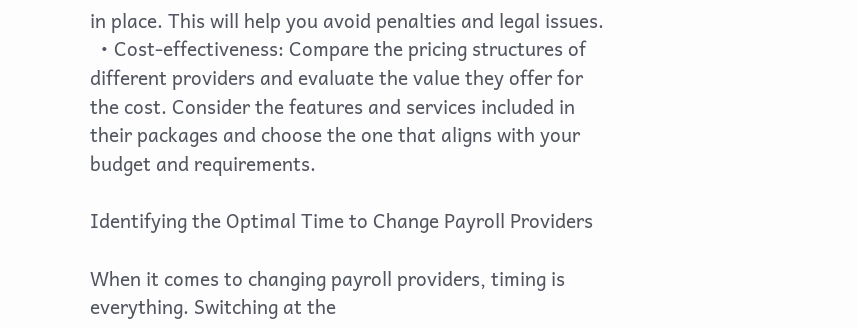in place. This will help you avoid penalties and legal issues.
  • Cost-effectiveness: Compare the pricing structures of different providers and evaluate the value they offer for the cost. Consider the features and services included in their packages and choose the one that aligns with your budget and requirements.

Identifying the Optimal Time to Change Payroll Providers

When it comes to changing payroll providers, timing is everything. Switching at the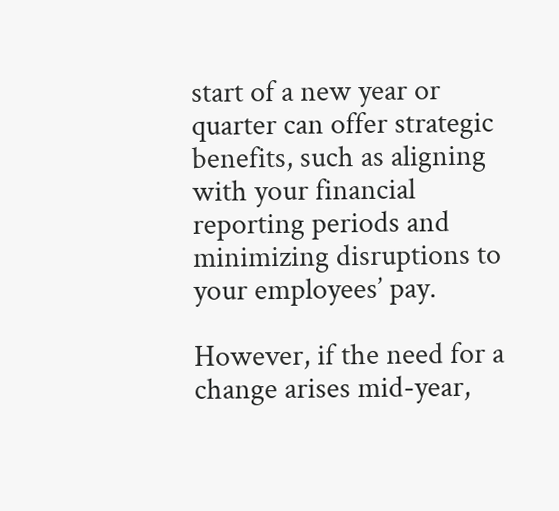start of a new year or quarter can offer strategic benefits, such as aligning with your financial reporting periods and minimizing disruptions to your employees’ pay.

However, if the need for a change arises mid-year,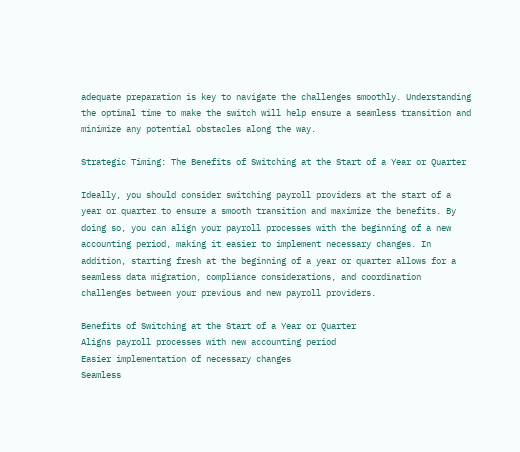adequate preparation is key to navigate the challenges smoothly. Understanding the optimal time to make the switch will help ensure a seamless transition and minimize any potential obstacles along the way.

Strategic Timing: The Benefits of Switching at the Start of a Year or Quarter

Ideally, you should consider switching payroll providers at the start of a year or quarter to ensure a smooth transition and maximize the benefits. By doing so, you can align your payroll processes with the beginning of a new accounting period, making it easier to implement necessary changes. In addition, starting fresh at the beginning of a year or quarter allows for a seamless data migration, compliance considerations, and coordination challenges between your previous and new payroll providers.

Benefits of Switching at the Start of a Year or Quarter
Aligns payroll processes with new accounting period
Easier implementation of necessary changes
Seamless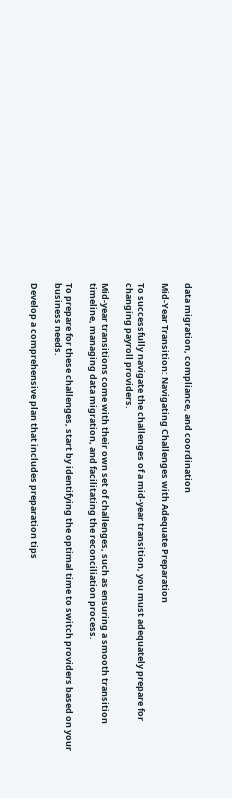data migration, compliance, and coordination

Mid-Year Transition: Navigating Challenges with Adequate Preparation

To successfully navigate the challenges of a mid-year transition, you must adequately prepare for changing payroll providers.

Mid-year transitions come with their own set of challenges, such as ensuring a smooth transition timeline, managing data migration, and facilitating the reconciliation process.

To prepare for these challenges, start by identifying the optimal time to switch providers based on your business needs.

Develop a comprehensive plan that includes preparation tips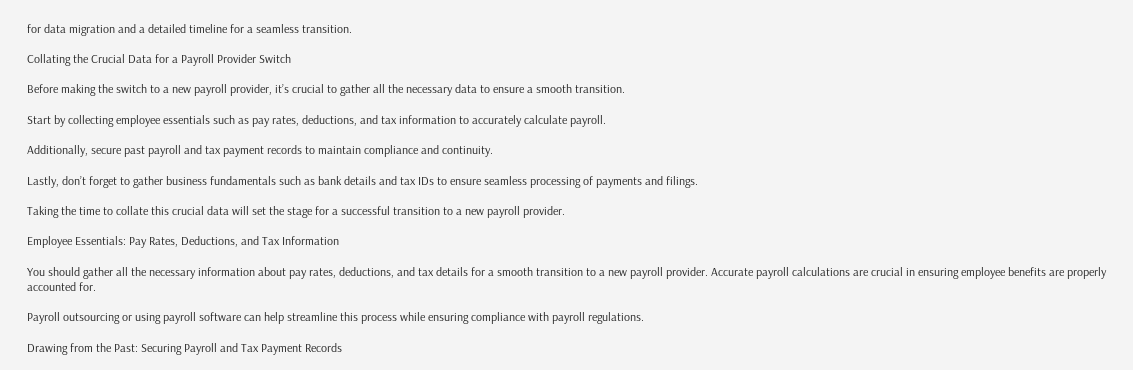for data migration and a detailed timeline for a seamless transition.

Collating the Crucial Data for a Payroll Provider Switch

Before making the switch to a new payroll provider, it’s crucial to gather all the necessary data to ensure a smooth transition.

Start by collecting employee essentials such as pay rates, deductions, and tax information to accurately calculate payroll.

Additionally, secure past payroll and tax payment records to maintain compliance and continuity.

Lastly, don’t forget to gather business fundamentals such as bank details and tax IDs to ensure seamless processing of payments and filings.

Taking the time to collate this crucial data will set the stage for a successful transition to a new payroll provider.

Employee Essentials: Pay Rates, Deductions, and Tax Information

You should gather all the necessary information about pay rates, deductions, and tax details for a smooth transition to a new payroll provider. Accurate payroll calculations are crucial in ensuring employee benefits are properly accounted for.

Payroll outsourcing or using payroll software can help streamline this process while ensuring compliance with payroll regulations.

Drawing from the Past: Securing Payroll and Tax Payment Records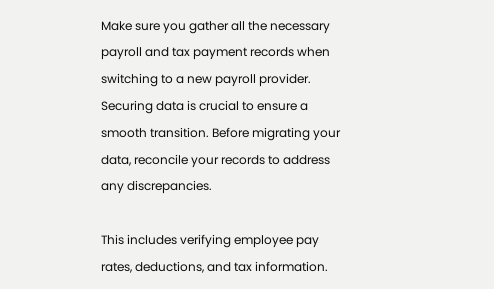Make sure you gather all the necessary payroll and tax payment records when switching to a new payroll provider. Securing data is crucial to ensure a smooth transition. Before migrating your data, reconcile your records to address any discrepancies.

This includes verifying employee pay rates, deductions, and tax information.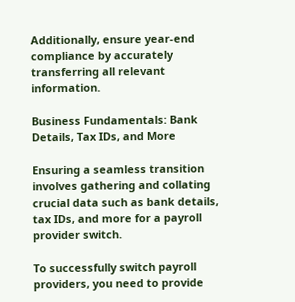Additionally, ensure year-end compliance by accurately transferring all relevant information.

Business Fundamentals: Bank Details, Tax IDs, and More

Ensuring a seamless transition involves gathering and collating crucial data such as bank details, tax IDs, and more for a payroll provider switch.

To successfully switch payroll providers, you need to provide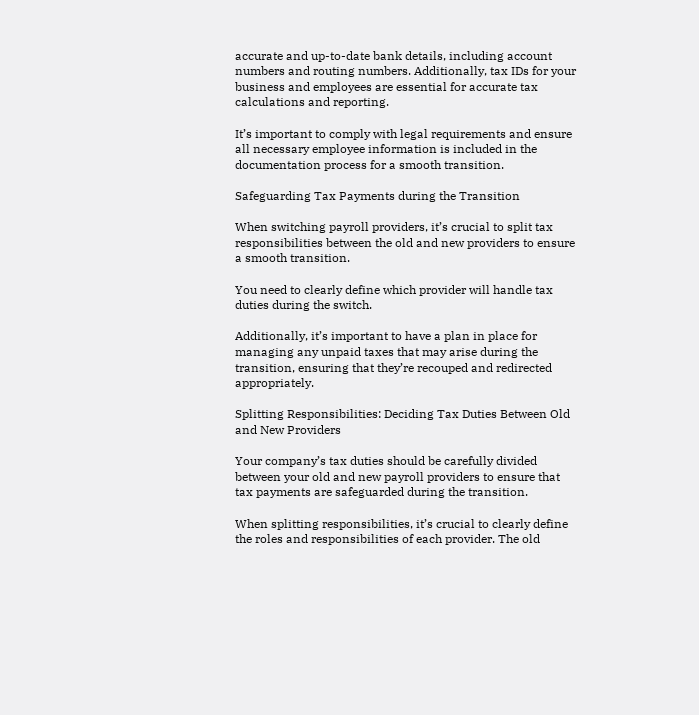accurate and up-to-date bank details, including account numbers and routing numbers. Additionally, tax IDs for your business and employees are essential for accurate tax calculations and reporting.

It’s important to comply with legal requirements and ensure all necessary employee information is included in the documentation process for a smooth transition.

Safeguarding Tax Payments during the Transition

When switching payroll providers, it’s crucial to split tax responsibilities between the old and new providers to ensure a smooth transition.

You need to clearly define which provider will handle tax duties during the switch.

Additionally, it’s important to have a plan in place for managing any unpaid taxes that may arise during the transition, ensuring that they’re recouped and redirected appropriately.

Splitting Responsibilities: Deciding Tax Duties Between Old and New Providers

Your company’s tax duties should be carefully divided between your old and new payroll providers to ensure that tax payments are safeguarded during the transition.

When splitting responsibilities, it’s crucial to clearly define the roles and responsibilities of each provider. The old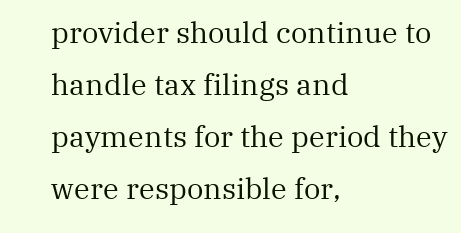provider should continue to handle tax filings and payments for the period they were responsible for,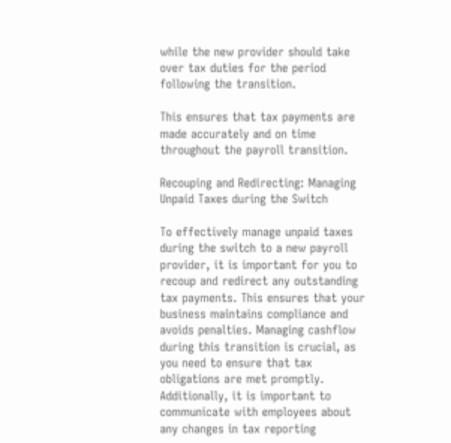while the new provider should take over tax duties for the period following the transition.

This ensures that tax payments are made accurately and on time throughout the payroll transition.

Recouping and Redirecting: Managing Unpaid Taxes during the Switch

To effectively manage unpaid taxes during the switch to a new payroll provider, it is important for you to recoup and redirect any outstanding tax payments. This ensures that your business maintains compliance and avoids penalties. Managing cashflow during this transition is crucial, as you need to ensure that tax obligations are met promptly. Additionally, it is important to communicate with employees about any changes in tax reporting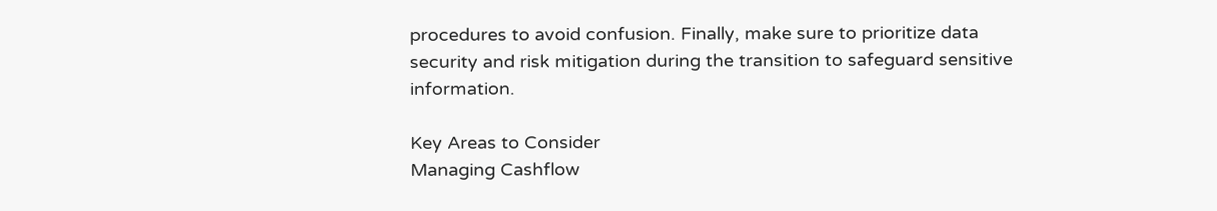procedures to avoid confusion. Finally, make sure to prioritize data security and risk mitigation during the transition to safeguard sensitive information.

Key Areas to Consider
Managing Cashflow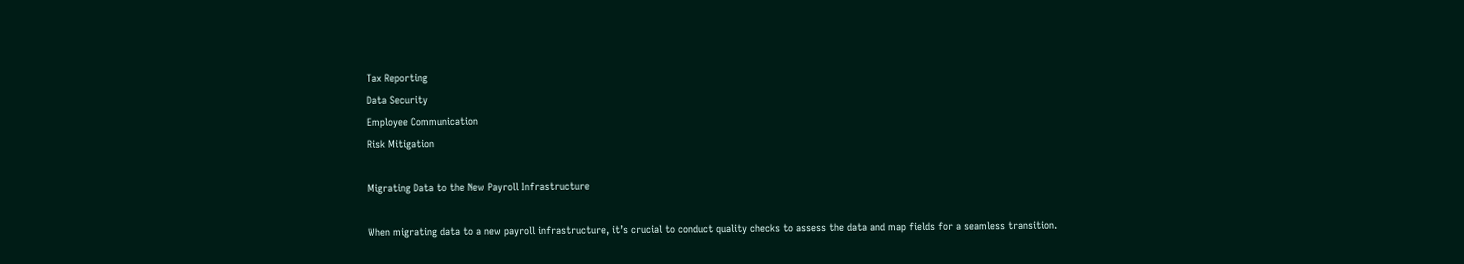Tax Reporting
Data Security
Employee Communication
Risk Mitigation

Migrating Data to the New Payroll Infrastructure

When migrating data to a new payroll infrastructure, it’s crucial to conduct quality checks to assess the data and map fields for a seamless transition.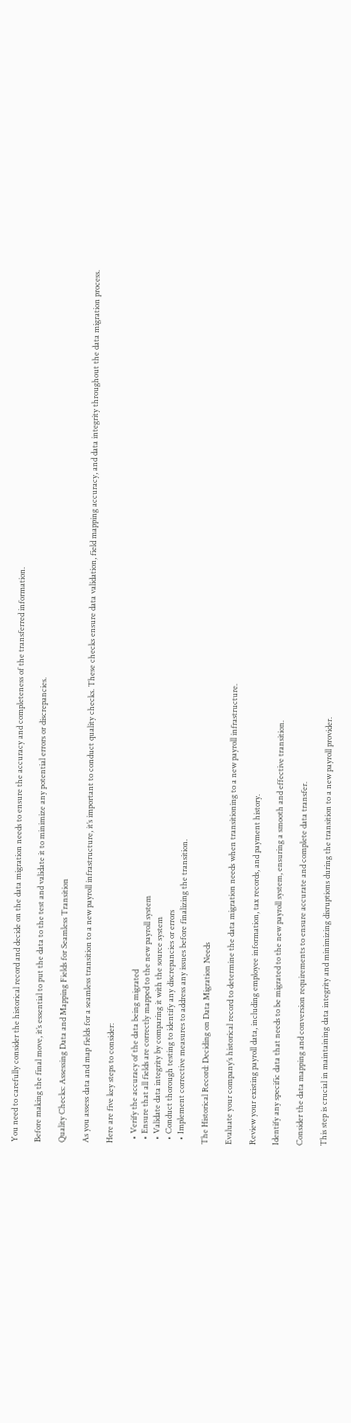You need to carefully consider the historical record and decide on the data migration needs to ensure the accuracy and completeness of the transferred information.

Before making the final move, it’s essential to put the data to the test and validate it to minimize any potential errors or discrepancies.

Quality Checks: Assessing Data and Mapping Fields for Seamless Transition

As you assess data and map fields for a seamless transition to a new payroll infrastructure, it’s important to conduct quality checks. These checks ensure data validation, field mapping accuracy, and data integrity throughout the data migration process.

Here are five key steps to consider:

  • Verify the accuracy of the data being migrated
  • Ensure that all fields are correctly mapped to the new payroll system
  • Validate data integrity by comparing it with the source system
  • Conduct thorough testing to identify any discrepancies or errors
  • Implement corrective measures to address any issues before finalizing the transition.

The Historical Record: Deciding on Data Migration Needs

Evaluate your company’s historical record to determine the data migration needs when transitioning to a new payroll infrastructure.

Review your existing payroll data, including employee information, tax records, and payment history.

Identify any specific data that needs to be migrated to the new payroll system, ensuring a smooth and effective transition.

Consider the data mapping and conversion requirements to ensure accurate and complete data transfer.

This step is crucial in maintaining data integrity and minimizing disruptions during the transition to a new payroll provider.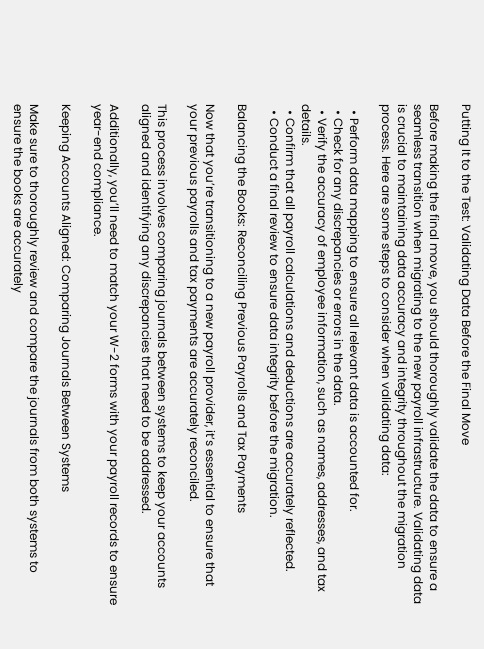Putting It to the Test: Validating Data Before the Final Move

Before making the final move, you should thoroughly validate the data to ensure a seamless transition when migrating to the new payroll infrastructure. Validating data is crucial to maintaining data accuracy and integrity throughout the migration process. Here are some steps to consider when validating data:

  • Perform data mapping to ensure all relevant data is accounted for.
  • Check for any discrepancies or errors in the data.
  • Verify the accuracy of employee information, such as names, addresses, and tax details.
  • Confirm that all payroll calculations and deductions are accurately reflected.
  • Conduct a final review to ensure data integrity before the migration.

Balancing the Books: Reconciling Previous Payrolls and Tax Payments

Now that you’re transitioning to a new payroll provider, it’s essential to ensure that your previous payrolls and tax payments are accurately reconciled.

This process involves comparing journals between systems to keep your accounts aligned and identifying any discrepancies that need to be addressed.

Additionally, you’ll need to match your W-2 forms with your payroll records to ensure year-end compliance.

Keeping Accounts Aligned: Comparing Journals Between Systems

Make sure to thoroughly review and compare the journals from both systems to ensure the books are accurately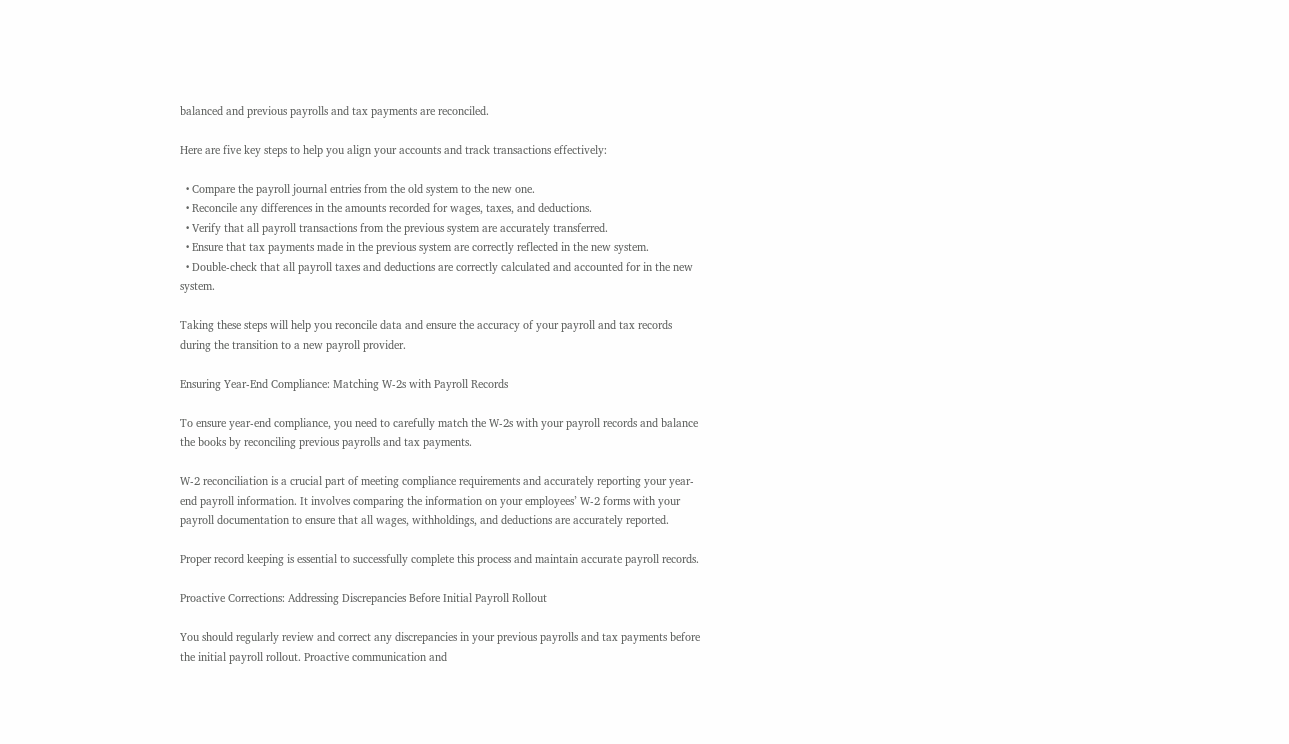balanced and previous payrolls and tax payments are reconciled.

Here are five key steps to help you align your accounts and track transactions effectively:

  • Compare the payroll journal entries from the old system to the new one.
  • Reconcile any differences in the amounts recorded for wages, taxes, and deductions.
  • Verify that all payroll transactions from the previous system are accurately transferred.
  • Ensure that tax payments made in the previous system are correctly reflected in the new system.
  • Double-check that all payroll taxes and deductions are correctly calculated and accounted for in the new system.

Taking these steps will help you reconcile data and ensure the accuracy of your payroll and tax records during the transition to a new payroll provider.

Ensuring Year-End Compliance: Matching W-2s with Payroll Records

To ensure year-end compliance, you need to carefully match the W-2s with your payroll records and balance the books by reconciling previous payrolls and tax payments.

W-2 reconciliation is a crucial part of meeting compliance requirements and accurately reporting your year-end payroll information. It involves comparing the information on your employees’ W-2 forms with your payroll documentation to ensure that all wages, withholdings, and deductions are accurately reported.

Proper record keeping is essential to successfully complete this process and maintain accurate payroll records.

Proactive Corrections: Addressing Discrepancies Before Initial Payroll Rollout

You should regularly review and correct any discrepancies in your previous payrolls and tax payments before the initial payroll rollout. Proactive communication and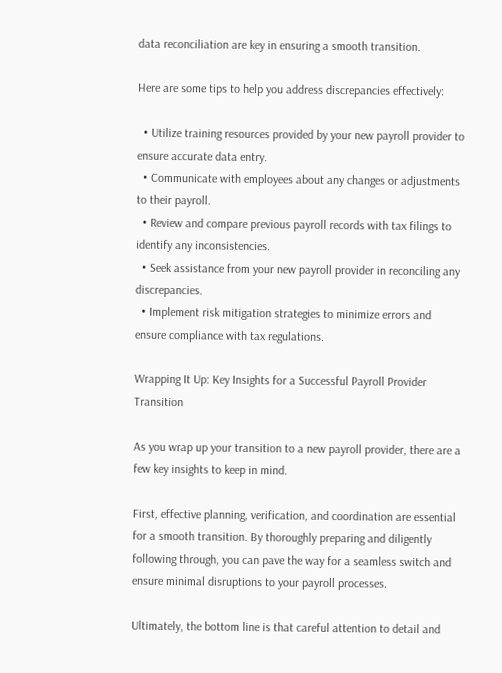data reconciliation are key in ensuring a smooth transition.

Here are some tips to help you address discrepancies effectively:

  • Utilize training resources provided by your new payroll provider to ensure accurate data entry.
  • Communicate with employees about any changes or adjustments to their payroll.
  • Review and compare previous payroll records with tax filings to identify any inconsistencies.
  • Seek assistance from your new payroll provider in reconciling any discrepancies.
  • Implement risk mitigation strategies to minimize errors and ensure compliance with tax regulations.

Wrapping It Up: Key Insights for a Successful Payroll Provider Transition

As you wrap up your transition to a new payroll provider, there are a few key insights to keep in mind.

First, effective planning, verification, and coordination are essential for a smooth transition. By thoroughly preparing and diligently following through, you can pave the way for a seamless switch and ensure minimal disruptions to your payroll processes.

Ultimately, the bottom line is that careful attention to detail and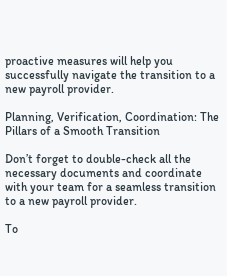proactive measures will help you successfully navigate the transition to a new payroll provider.

Planning, Verification, Coordination: The Pillars of a Smooth Transition

Don’t forget to double-check all the necessary documents and coordinate with your team for a seamless transition to a new payroll provider.

To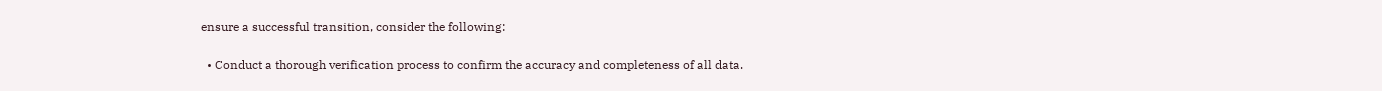ensure a successful transition, consider the following:

  • Conduct a thorough verification process to confirm the accuracy and completeness of all data.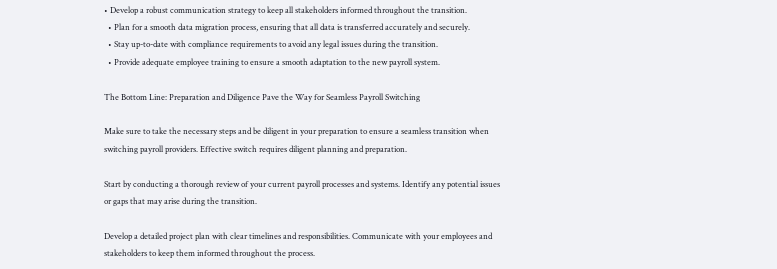• Develop a robust communication strategy to keep all stakeholders informed throughout the transition.
  • Plan for a smooth data migration process, ensuring that all data is transferred accurately and securely.
  • Stay up-to-date with compliance requirements to avoid any legal issues during the transition.
  • Provide adequate employee training to ensure a smooth adaptation to the new payroll system.

The Bottom Line: Preparation and Diligence Pave the Way for Seamless Payroll Switching

Make sure to take the necessary steps and be diligent in your preparation to ensure a seamless transition when switching payroll providers. Effective switch requires diligent planning and preparation.

Start by conducting a thorough review of your current payroll processes and systems. Identify any potential issues or gaps that may arise during the transition.

Develop a detailed project plan with clear timelines and responsibilities. Communicate with your employees and stakeholders to keep them informed throughout the process.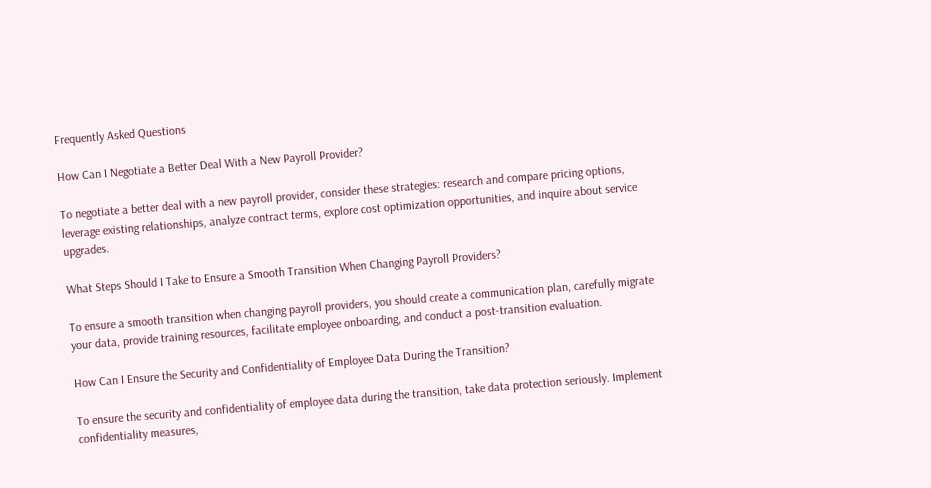Frequently Asked Questions

How Can I Negotiate a Better Deal With a New Payroll Provider?

To negotiate a better deal with a new payroll provider, consider these strategies: research and compare pricing options, leverage existing relationships, analyze contract terms, explore cost optimization opportunities, and inquire about service upgrades.

What Steps Should I Take to Ensure a Smooth Transition When Changing Payroll Providers?

To ensure a smooth transition when changing payroll providers, you should create a communication plan, carefully migrate your data, provide training resources, facilitate employee onboarding, and conduct a post-transition evaluation.

How Can I Ensure the Security and Confidentiality of Employee Data During the Transition?

To ensure the security and confidentiality of employee data during the transition, take data protection seriously. Implement confidentiality measures,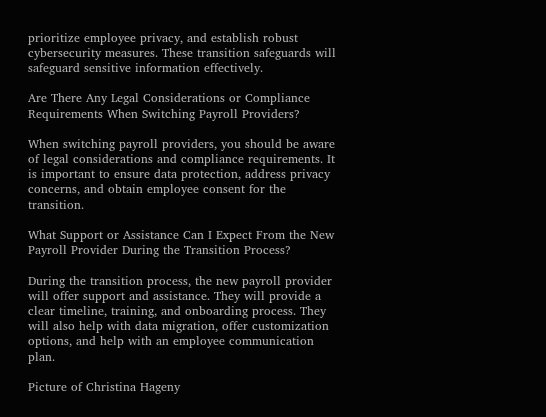prioritize employee privacy, and establish robust cybersecurity measures. These transition safeguards will safeguard sensitive information effectively.

Are There Any Legal Considerations or Compliance Requirements When Switching Payroll Providers?

When switching payroll providers, you should be aware of legal considerations and compliance requirements. It is important to ensure data protection, address privacy concerns, and obtain employee consent for the transition.

What Support or Assistance Can I Expect From the New Payroll Provider During the Transition Process?

During the transition process, the new payroll provider will offer support and assistance. They will provide a clear timeline, training, and onboarding process. They will also help with data migration, offer customization options, and help with an employee communication plan.

Picture of Christina Hageny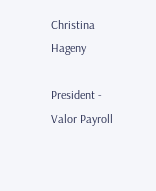Christina Hageny

President - Valor Payroll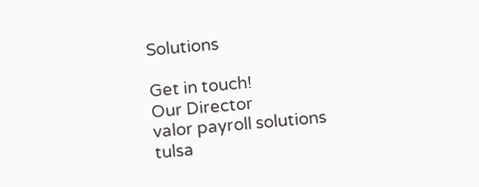Solutions

Get in touch!
Our Director
valor payroll solutions tulsa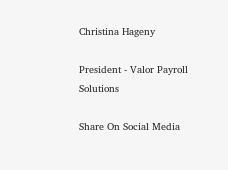Christina Hageny

President - Valor Payroll Solutions

Share On Social Media